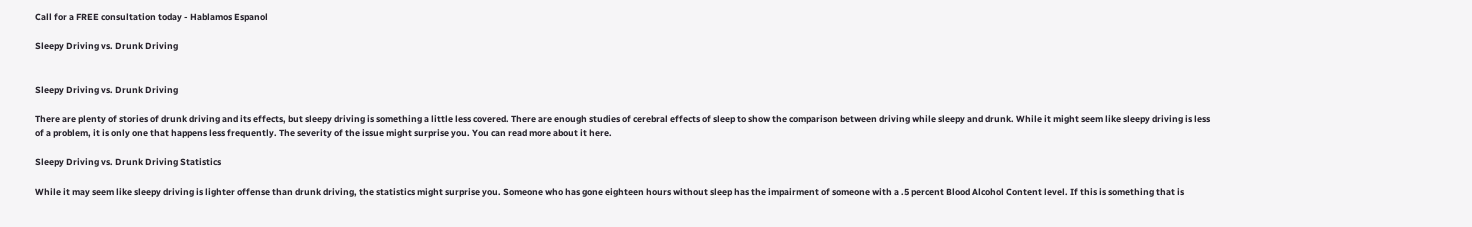Call for a FREE consultation today - Hablamos Espanol

Sleepy Driving vs. Drunk Driving


Sleepy Driving vs. Drunk Driving

There are plenty of stories of drunk driving and its effects, but sleepy driving is something a little less covered. There are enough studies of cerebral effects of sleep to show the comparison between driving while sleepy and drunk. While it might seem like sleepy driving is less of a problem, it is only one that happens less frequently. The severity of the issue might surprise you. You can read more about it here.

Sleepy Driving vs. Drunk Driving Statistics

While it may seem like sleepy driving is lighter offense than drunk driving, the statistics might surprise you. Someone who has gone eighteen hours without sleep has the impairment of someone with a .5 percent Blood Alcohol Content level. If this is something that is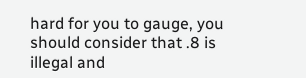hard for you to gauge, you should consider that .8 is illegal and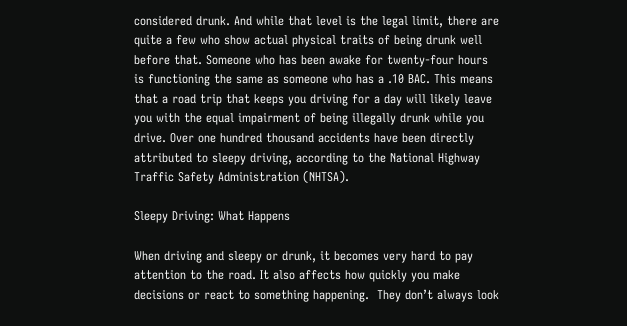considered drunk. And while that level is the legal limit, there are quite a few who show actual physical traits of being drunk well before that. Someone who has been awake for twenty-four hours is functioning the same as someone who has a .10 BAC. This means that a road trip that keeps you driving for a day will likely leave you with the equal impairment of being illegally drunk while you drive. Over one hundred thousand accidents have been directly attributed to sleepy driving, according to the National Highway Traffic Safety Administration (NHTSA).

Sleepy Driving: What Happens

When driving and sleepy or drunk, it becomes very hard to pay attention to the road. It also affects how quickly you make decisions or react to something happening.  They don’t always look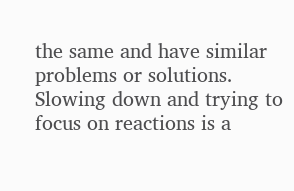the same and have similar problems or solutions. Slowing down and trying to focus on reactions is a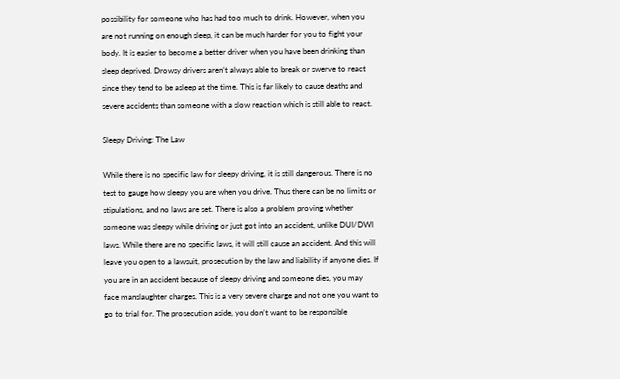possibility for someone who has had too much to drink. However, when you are not running on enough sleep, it can be much harder for you to fight your body. It is easier to become a better driver when you have been drinking than sleep deprived. Drowsy drivers aren’t always able to break or swerve to react since they tend to be asleep at the time. This is far likely to cause deaths and severe accidents than someone with a slow reaction which is still able to react.

Sleepy Driving: The Law

While there is no specific law for sleepy driving, it is still dangerous. There is no test to gauge how sleepy you are when you drive. Thus there can be no limits or stipulations, and no laws are set. There is also a problem proving whether someone was sleepy while driving or just got into an accident, unlike DUI/DWI laws. While there are no specific laws, it will still cause an accident. And this will leave you open to a lawsuit, prosecution by the law and liability if anyone dies. If you are in an accident because of sleepy driving and someone dies, you may face manslaughter charges. This is a very severe charge and not one you want to go to trial for. The prosecution aside, you don’t want to be responsible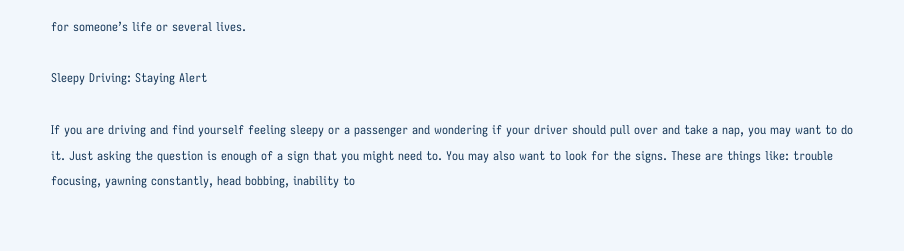for someone’s life or several lives.

Sleepy Driving: Staying Alert

If you are driving and find yourself feeling sleepy or a passenger and wondering if your driver should pull over and take a nap, you may want to do it. Just asking the question is enough of a sign that you might need to. You may also want to look for the signs. These are things like: trouble focusing, yawning constantly, head bobbing, inability to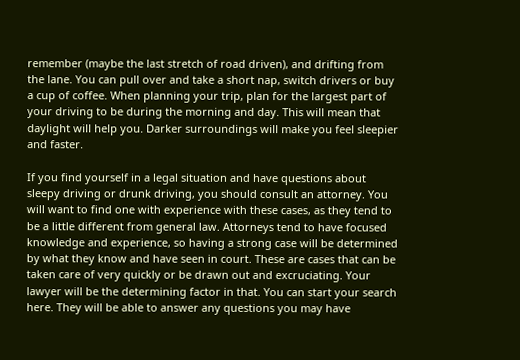remember (maybe the last stretch of road driven), and drifting from the lane. You can pull over and take a short nap, switch drivers or buy a cup of coffee. When planning your trip, plan for the largest part of your driving to be during the morning and day. This will mean that daylight will help you. Darker surroundings will make you feel sleepier and faster.

If you find yourself in a legal situation and have questions about sleepy driving or drunk driving, you should consult an attorney. You will want to find one with experience with these cases, as they tend to be a little different from general law. Attorneys tend to have focused knowledge and experience, so having a strong case will be determined by what they know and have seen in court. These are cases that can be taken care of very quickly or be drawn out and excruciating. Your lawyer will be the determining factor in that. You can start your search here. They will be able to answer any questions you may have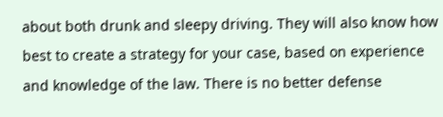about both drunk and sleepy driving. They will also know how best to create a strategy for your case, based on experience and knowledge of the law. There is no better defense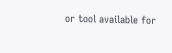or tool available for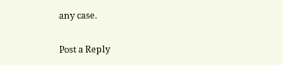any case.

Post a Reply